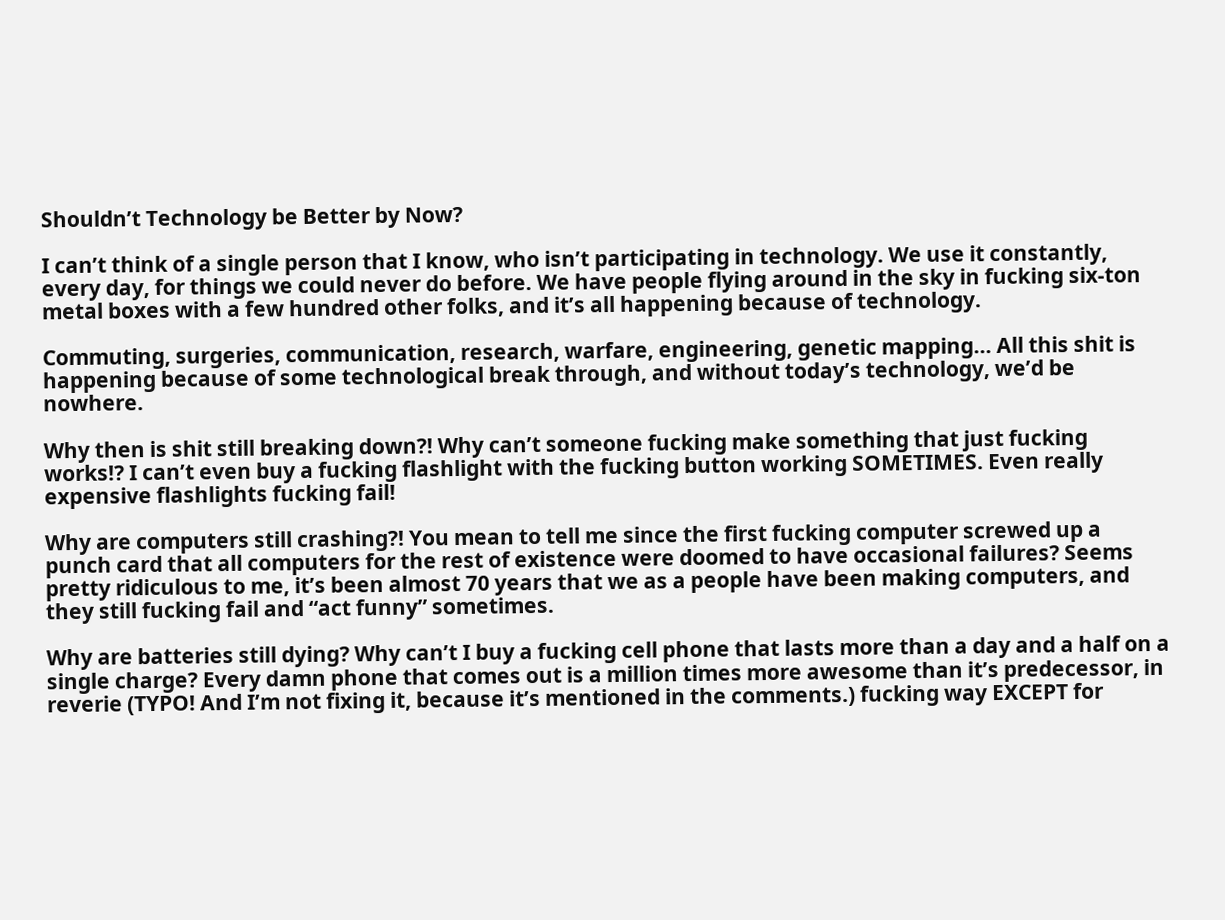Shouldn’t Technology be Better by Now?

I can’t think of a single person that I know, who isn’t participating in technology. We use it constantly, every day, for things we could never do before. We have people flying around in the sky in fucking six-ton metal boxes with a few hundred other folks, and it’s all happening because of technology.

Commuting, surgeries, communication, research, warfare, engineering, genetic mapping… All this shit is happening because of some technological break through, and without today’s technology, we’d be nowhere.

Why then is shit still breaking down?! Why can’t someone fucking make something that just fucking works!? I can’t even buy a fucking flashlight with the fucking button working SOMETIMES. Even really expensive flashlights fucking fail!

Why are computers still crashing?! You mean to tell me since the first fucking computer screwed up a punch card that all computers for the rest of existence were doomed to have occasional failures? Seems pretty ridiculous to me, it’s been almost 70 years that we as a people have been making computers, and they still fucking fail and “act funny” sometimes.

Why are batteries still dying? Why can’t I buy a fucking cell phone that lasts more than a day and a half on a single charge? Every damn phone that comes out is a million times more awesome than it’s predecessor, in reverie (TYPO! And I’m not fixing it, because it’s mentioned in the comments.) fucking way EXCEPT for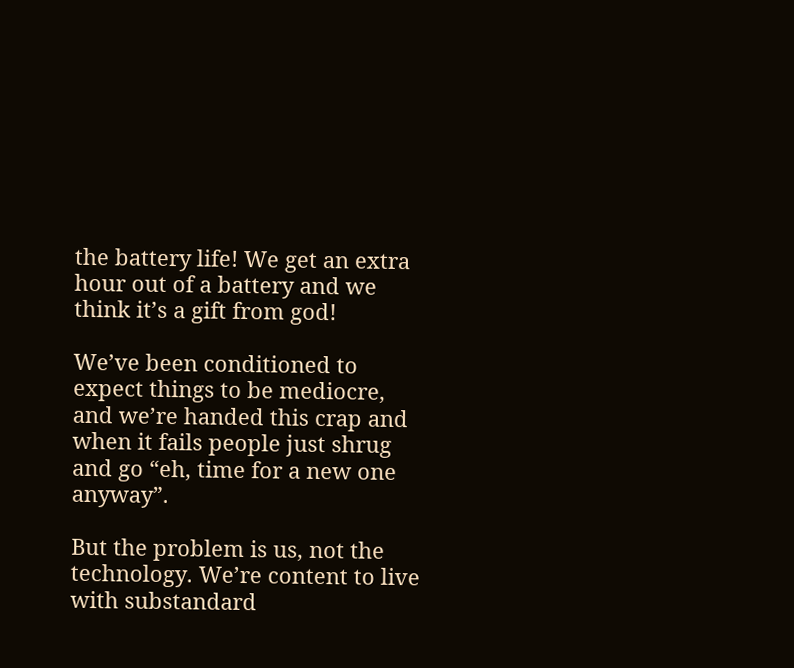the battery life! We get an extra hour out of a battery and we think it’s a gift from god!

We’ve been conditioned to expect things to be mediocre, and we’re handed this crap and when it fails people just shrug and go “eh, time for a new one anyway”.

But the problem is us, not the technology. We’re content to live with substandard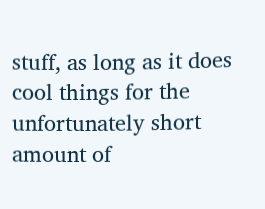stuff, as long as it does cool things for the unfortunately short amount of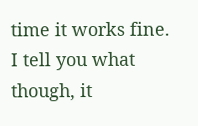time it works fine. I tell you what though, it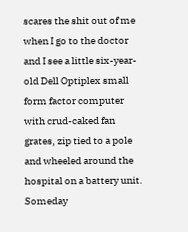scares the shit out of me when I go to the doctor and I see a little six-year-old Dell Optiplex small form factor computer with crud-caked fan grates, zip tied to a pole and wheeled around the hospital on a battery unit. Someday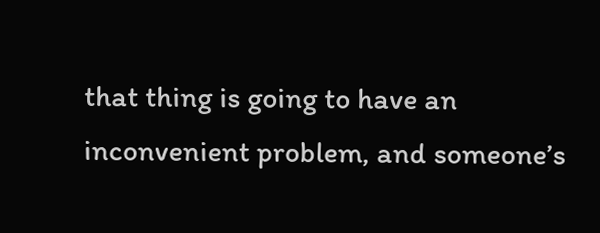that thing is going to have an inconvenient problem, and someone’s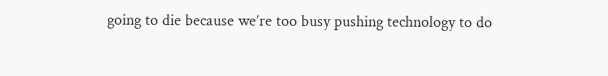going to die because we’re too busy pushing technology to do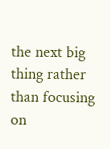the next big thing rather than focusing on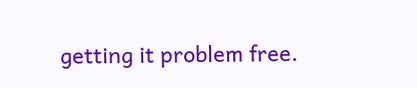getting it problem free.